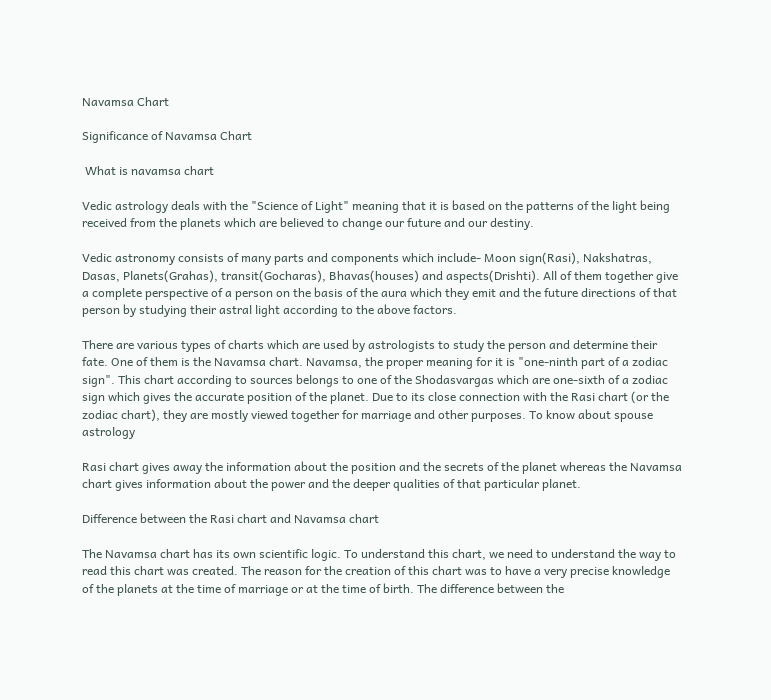Navamsa Chart

Significance of Navamsa Chart

 What is navamsa chart

Vedic astrology deals with the "Science of Light" meaning that it is based on the patterns of the light being received from the planets which are believed to change our future and our destiny.

Vedic astronomy consists of many parts and components which include- Moon sign(Rasi), Nakshatras, Dasas, Planets(Grahas), transit(Gocharas), Bhavas(houses) and aspects(Drishti). All of them together give a complete perspective of a person on the basis of the aura which they emit and the future directions of that person by studying their astral light according to the above factors.

There are various types of charts which are used by astrologists to study the person and determine their fate. One of them is the Navamsa chart. Navamsa, the proper meaning for it is "one-ninth part of a zodiac sign". This chart according to sources belongs to one of the Shodasvargas which are one-sixth of a zodiac sign which gives the accurate position of the planet. Due to its close connection with the Rasi chart (or the zodiac chart), they are mostly viewed together for marriage and other purposes. To know about spouse astrology

Rasi chart gives away the information about the position and the secrets of the planet whereas the Navamsa chart gives information about the power and the deeper qualities of that particular planet.

Difference between the Rasi chart and Navamsa chart

The Navamsa chart has its own scientific logic. To understand this chart, we need to understand the way to read this chart was created. The reason for the creation of this chart was to have a very precise knowledge of the planets at the time of marriage or at the time of birth. The difference between the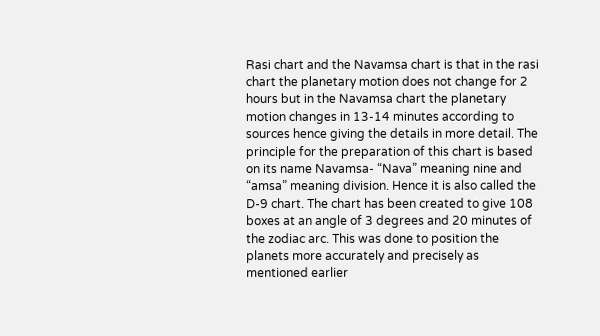Rasi chart and the Navamsa chart is that in the rasi chart the planetary motion does not change for 2 hours but in the Navamsa chart the planetary motion changes in 13-14 minutes according to sources hence giving the details in more detail. The principle for the preparation of this chart is based on its name Navamsa- “Nava” meaning nine and “amsa” meaning division. Hence it is also called the D-9 chart. The chart has been created to give 108 boxes at an angle of 3 degrees and 20 minutes of the zodiac arc. This was done to position the planets more accurately and precisely as mentioned earlier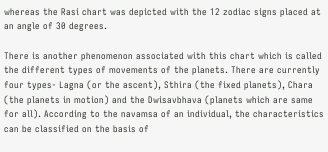whereas the Rasi chart was depicted with the 12 zodiac signs placed at an angle of 30 degrees.

There is another phenomenon associated with this chart which is called the different types of movements of the planets. There are currently four types- Lagna (or the ascent), Sthira (the fixed planets), Chara (the planets in motion) and the Dwisavbhava (planets which are same for all). According to the navamsa of an individual, the characteristics can be classified on the basis of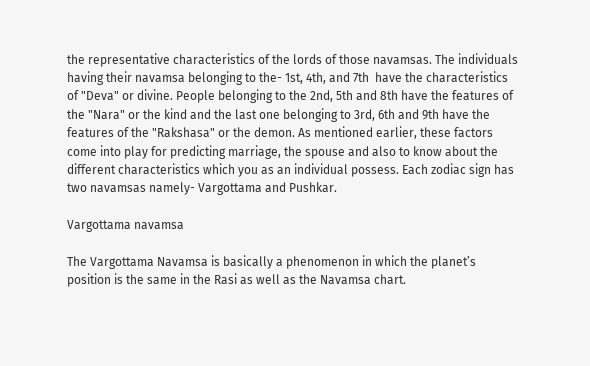the representative characteristics of the lords of those navamsas. The individuals having their navamsa belonging to the- 1st, 4th, and 7th  have the characteristics of "Deva" or divine. People belonging to the 2nd, 5th and 8th have the features of the "Nara" or the kind and the last one belonging to 3rd, 6th and 9th have the features of the "Rakshasa" or the demon. As mentioned earlier, these factors come into play for predicting marriage, the spouse and also to know about the different characteristics which you as an individual possess. Each zodiac sign has two navamsas namely- Vargottama and Pushkar.

Vargottama navamsa

The Vargottama Navamsa is basically a phenomenon in which the planet’s position is the same in the Rasi as well as the Navamsa chart.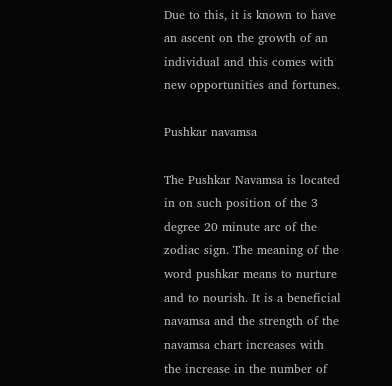Due to this, it is known to have an ascent on the growth of an individual and this comes with new opportunities and fortunes.

Pushkar navamsa

The Pushkar Navamsa is located in on such position of the 3 degree 20 minute arc of the zodiac sign. The meaning of the word pushkar means to nurture and to nourish. It is a beneficial navamsa and the strength of the navamsa chart increases with the increase in the number of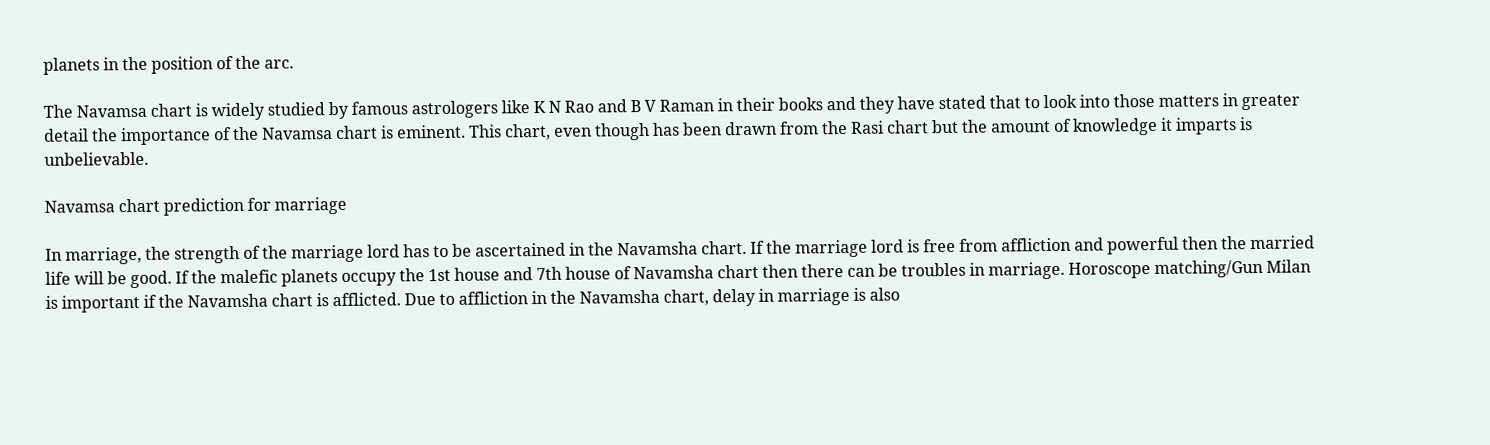planets in the position of the arc.

The Navamsa chart is widely studied by famous astrologers like K N Rao and B V Raman in their books and they have stated that to look into those matters in greater detail the importance of the Navamsa chart is eminent. This chart, even though has been drawn from the Rasi chart but the amount of knowledge it imparts is unbelievable.

Navamsa chart prediction for marriage

In marriage, the strength of the marriage lord has to be ascertained in the Navamsha chart. If the marriage lord is free from affliction and powerful then the married life will be good. If the malefic planets occupy the 1st house and 7th house of Navamsha chart then there can be troubles in marriage. Horoscope matching/Gun Milan is important if the Navamsha chart is afflicted. Due to affliction in the Navamsha chart, delay in marriage is also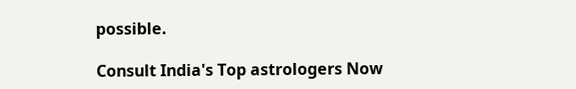possible.

Consult India's Top astrologers Now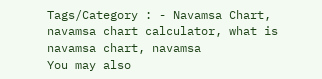Tags/Category : - Navamsa Chart, navamsa chart calculator, what is navamsa chart, navamsa
You may also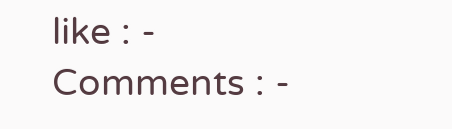like : -
Comments : -